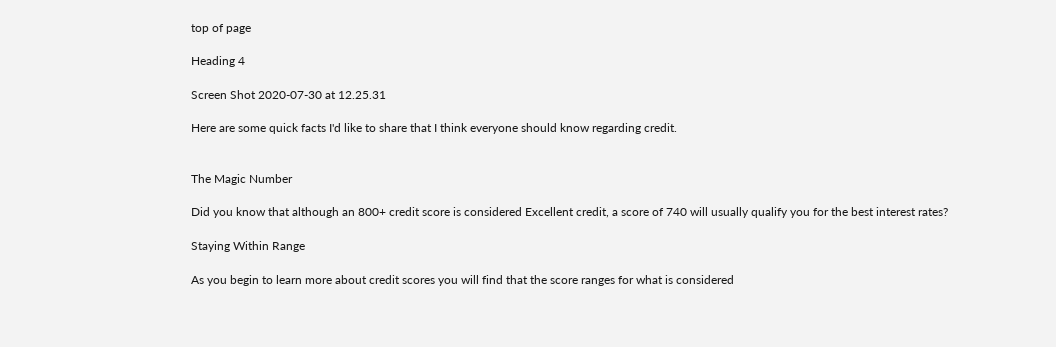top of page

Heading 4

Screen Shot 2020-07-30 at 12.25.31

Here are some quick facts I'd like to share that I think everyone should know regarding credit.


The Magic Number

Did you know that although an 800+ credit score is considered Excellent credit, a score of 740 will usually qualify you for the best interest rates?

Staying Within Range

As you begin to learn more about credit scores you will find that the score ranges for what is considered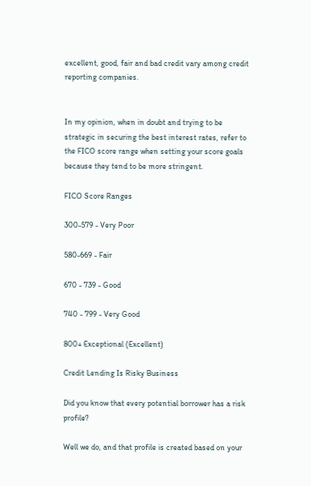excellent, good, fair and bad credit vary among credit reporting companies.


In my opinion, when in doubt and trying to be strategic in securing the best interest rates, refer to the FICO score range when setting your score goals because they tend to be more stringent.

FICO Score Ranges

300-579 - Very Poor

580-669 - Fair

670 - 739 - Good

740 - 799 - Very Good

800+ Exceptional (Excellent)

Credit Lending Is Risky Business

Did you know that every potential borrower has a risk profile?

Well we do, and that profile is created based on your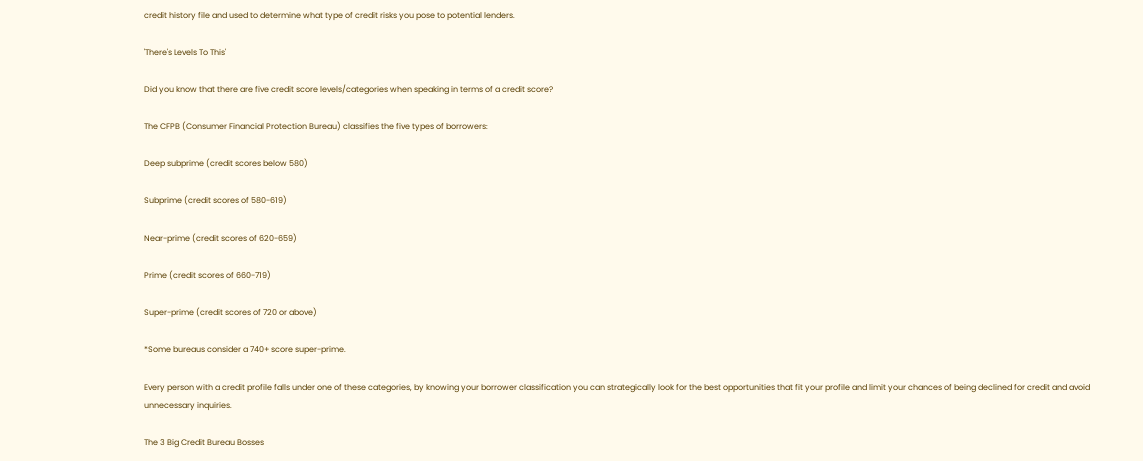credit history file and used to determine what type of credit risks you pose to potential lenders.

'There's Levels To This'

Did you know that there are five credit score levels/categories when speaking in terms of a credit score?

The CFPB (Consumer Financial Protection Bureau) classifies the five types of borrowers:

Deep subprime (credit scores below 580)

Subprime (credit scores of 580-619)

Near-prime (credit scores of 620-659)

Prime (credit scores of 660-719)

Super-prime (credit scores of 720 or above)

*Some bureaus consider a 740+ score super-prime.

Every person with a credit profile falls under one of these categories, by knowing your borrower classification you can strategically look for the best opportunities that fit your profile and limit your chances of being declined for credit and avoid unnecessary inquiries.

The 3 Big Credit Bureau Bosses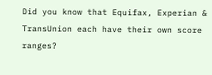Did you know that Equifax, Experian & TransUnion each have their own score ranges?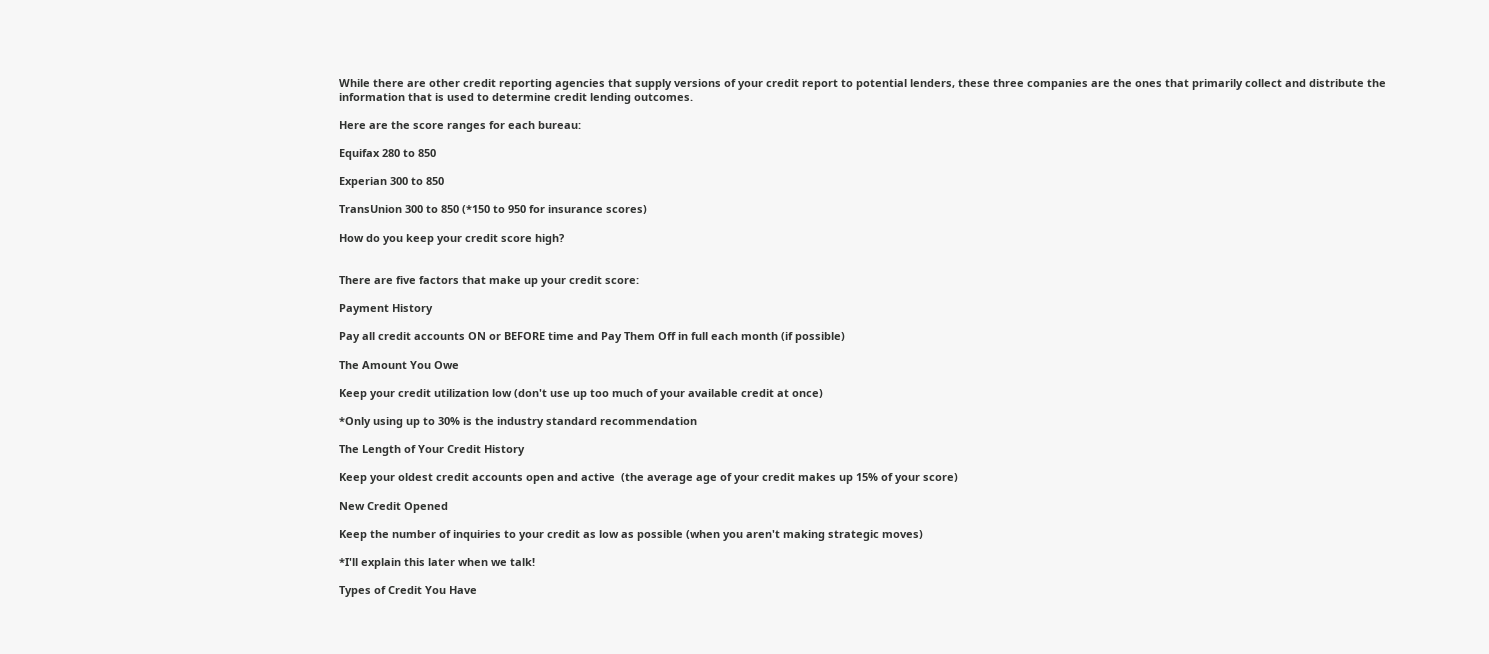While there are other credit reporting agencies that supply versions of your credit report to potential lenders, these three companies are the ones that primarily collect and distribute the information that is used to determine credit lending outcomes.

Here are the score ranges for each bureau:

Equifax 280 to 850

Experian 300 to 850

TransUnion 300 to 850 (*150 to 950 for insurance scores)

How do you keep your credit score high?


There are five factors that make up your credit score:

Payment History

Pay all credit accounts ON or BEFORE time and Pay Them Off in full each month (if possible)

The Amount You Owe

Keep your credit utilization low (don't use up too much of your available credit at once)

*Only using up to 30% is the industry standard recommendation

The Length of Your Credit History

Keep your oldest credit accounts open and active  (the average age of your credit makes up 15% of your score)

New Credit Opened

Keep the number of inquiries to your credit as low as possible (when you aren't making strategic moves)

*I'll explain this later when we talk!

Types of Credit You Have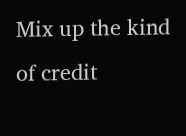Mix up the kind of credit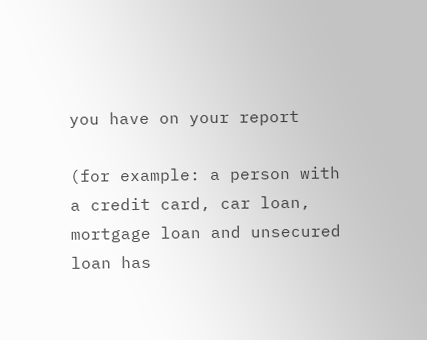you have on your report

(for example: a person with a credit card, car loan, mortgage loan and unsecured loan has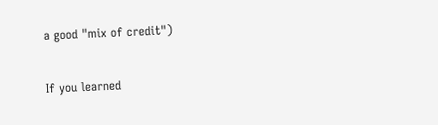a good "mix of credit")

If you learned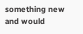something new and would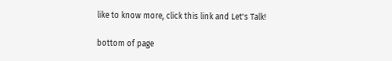like to know more, click this link and Let's Talk!

bottom of page